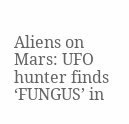Aliens on Mars: UFO hunter finds ‘FUNGUS’ in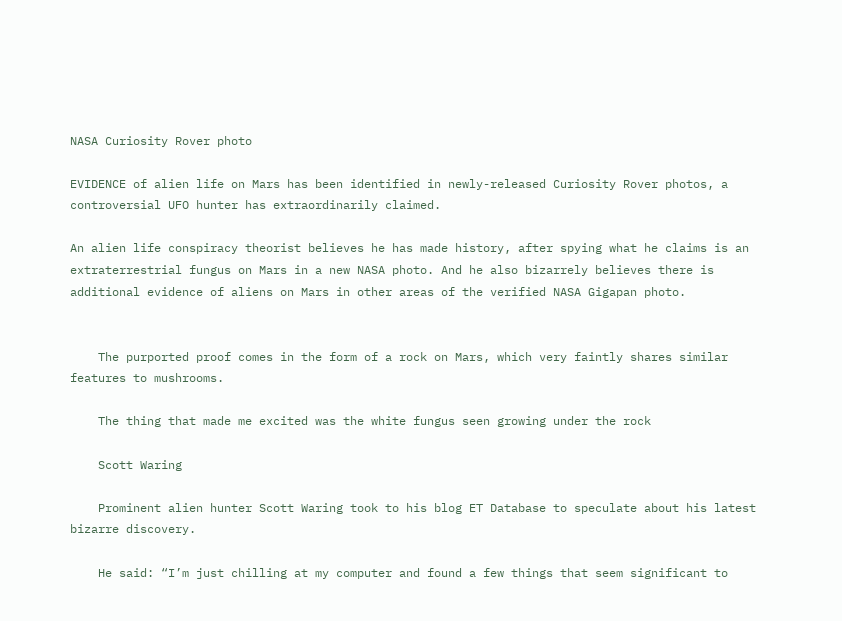NASA Curiosity Rover photo

EVIDENCE of alien life on Mars has been identified in newly-released Curiosity Rover photos, a controversial UFO hunter has extraordinarily claimed.

An alien life conspiracy theorist believes he has made history, after spying what he claims is an extraterrestrial fungus on Mars in a new NASA photo. And he also bizarrely believes there is additional evidence of aliens on Mars in other areas of the verified NASA Gigapan photo.


    The purported proof comes in the form of a rock on Mars, which very faintly shares similar features to mushrooms.

    The thing that made me excited was the white fungus seen growing under the rock

    Scott Waring

    Prominent alien hunter Scott Waring took to his blog ET Database to speculate about his latest bizarre discovery.

    He said: “I’m just chilling at my computer and found a few things that seem significant to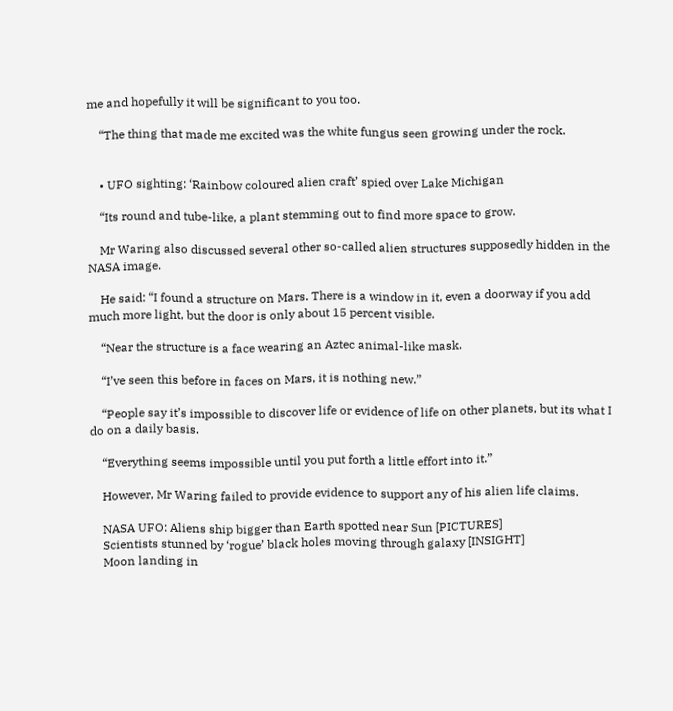me and hopefully it will be significant to you too.

    “The thing that made me excited was the white fungus seen growing under the rock.


    • UFO sighting: ‘Rainbow coloured alien craft’ spied over Lake Michigan

    “Its round and tube-like, a plant stemming out to find more space to grow.

    Mr Waring also discussed several other so-called alien structures supposedly hidden in the NASA image.

    He said: “I found a structure on Mars. There is a window in it, even a doorway if you add much more light, but the door is only about 15 percent visible.

    “Near the structure is a face wearing an Aztec animal-like mask.

    “I’ve seen this before in faces on Mars, it is nothing new.”

    “People say it’s impossible to discover life or evidence of life on other planets, but its what I do on a daily basis.

    “Everything seems impossible until you put forth a little effort into it.”

    However, Mr Waring failed to provide evidence to support any of his alien life claims.

    NASA UFO: Aliens ship bigger than Earth spotted near Sun [PICTURES]
    Scientists stunned by ‘rogue’ black holes moving through galaxy [INSIGHT]
    Moon landing in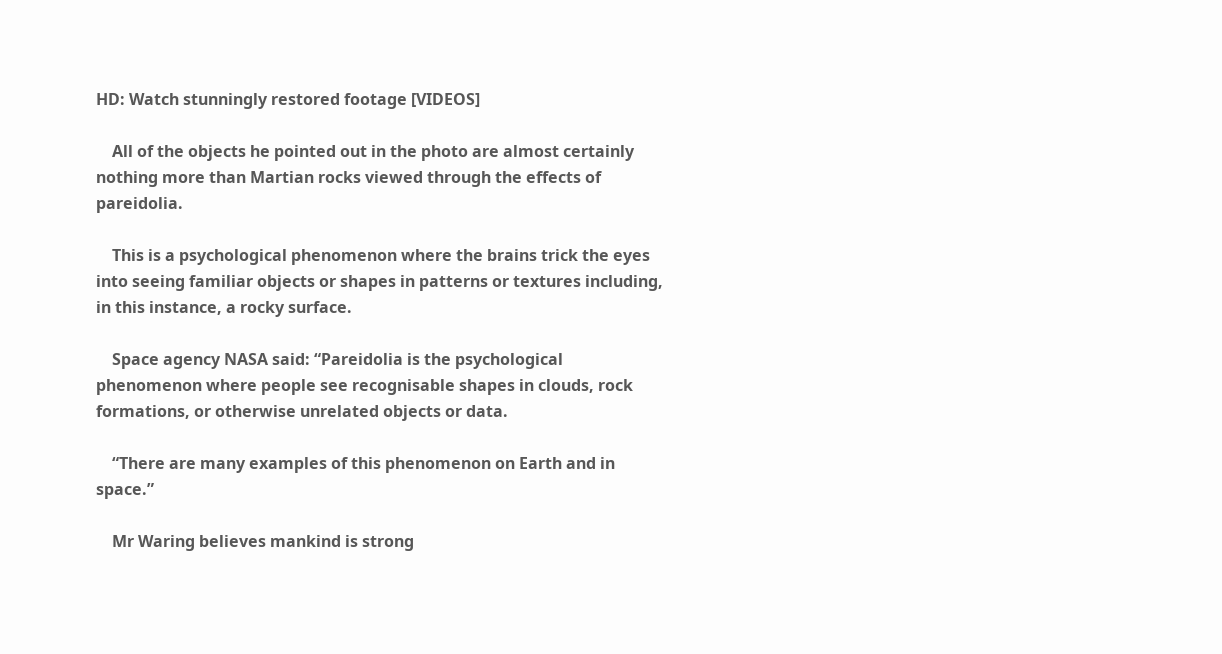HD: Watch stunningly restored footage [VIDEOS]

    All of the objects he pointed out in the photo are almost certainly nothing more than Martian rocks viewed through the effects of pareidolia.

    This is a psychological phenomenon where the brains trick the eyes into seeing familiar objects or shapes in patterns or textures including, in this instance, a rocky surface.

    Space agency NASA said: “Pareidolia is the psychological phenomenon where people see recognisable shapes in clouds, rock formations, or otherwise unrelated objects or data.

    “There are many examples of this phenomenon on Earth and in space.”

    Mr Waring believes mankind is strong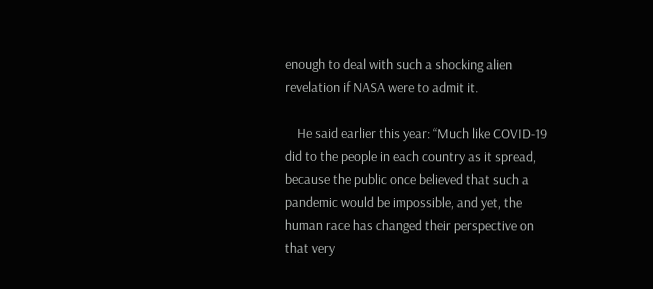enough to deal with such a shocking alien revelation if NASA were to admit it.

    He said earlier this year: “Much like COVID-19 did to the people in each country as it spread, because the public once believed that such a pandemic would be impossible, and yet, the human race has changed their perspective on that very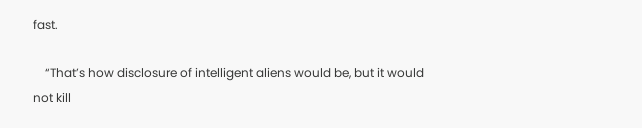fast.

    “That’s how disclosure of intelligent aliens would be, but it would not kill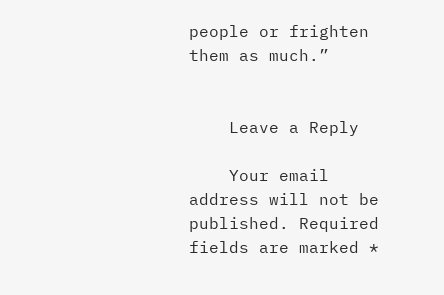people or frighten them as much.”


    Leave a Reply

    Your email address will not be published. Required fields are marked *